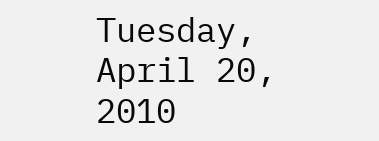Tuesday, April 20, 2010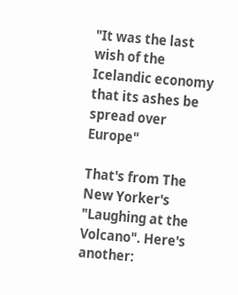"It was the last wish of the Icelandic economy that its ashes be spread over Europe"

That's from The New Yorker's "Laughing at the Volcano". Here's another: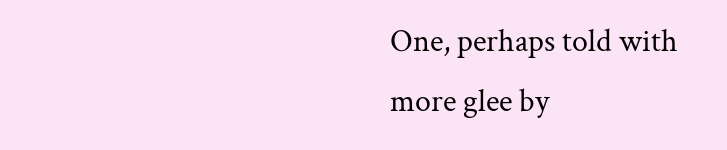One, perhaps told with more glee by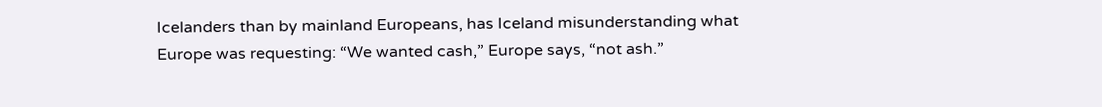Icelanders than by mainland Europeans, has Iceland misunderstanding what Europe was requesting: “We wanted cash,” Europe says, “not ash.”